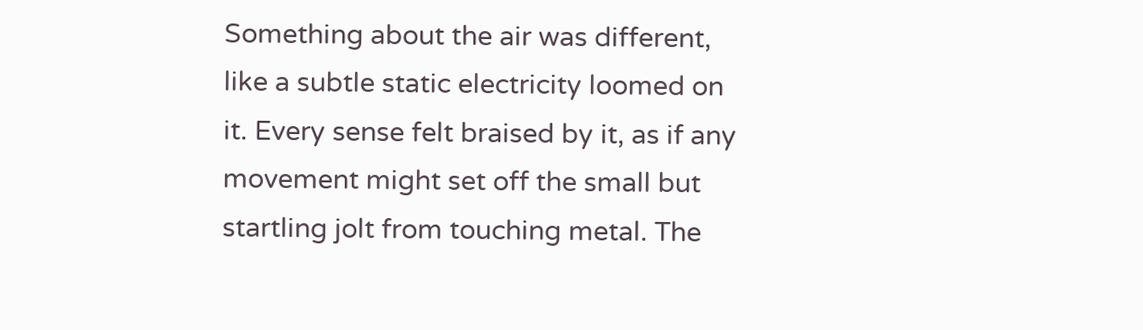Something about the air was different, like a subtle static electricity loomed on it. Every sense felt braised by it, as if any movement might set off the small but startling jolt from touching metal. The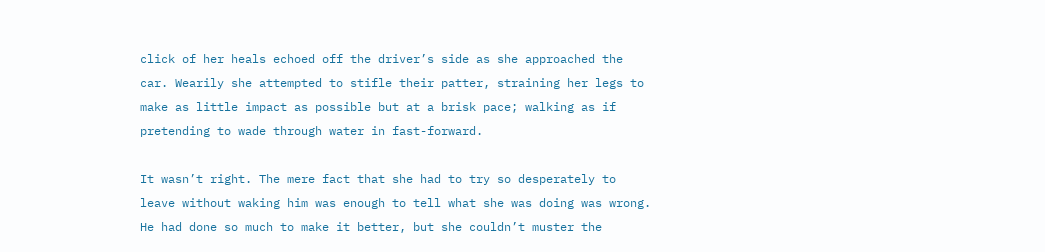click of her heals echoed off the driver’s side as she approached the car. Wearily she attempted to stifle their patter, straining her legs to make as little impact as possible but at a brisk pace; walking as if pretending to wade through water in fast-forward.

It wasn’t right. The mere fact that she had to try so desperately to leave without waking him was enough to tell what she was doing was wrong. He had done so much to make it better, but she couldn’t muster the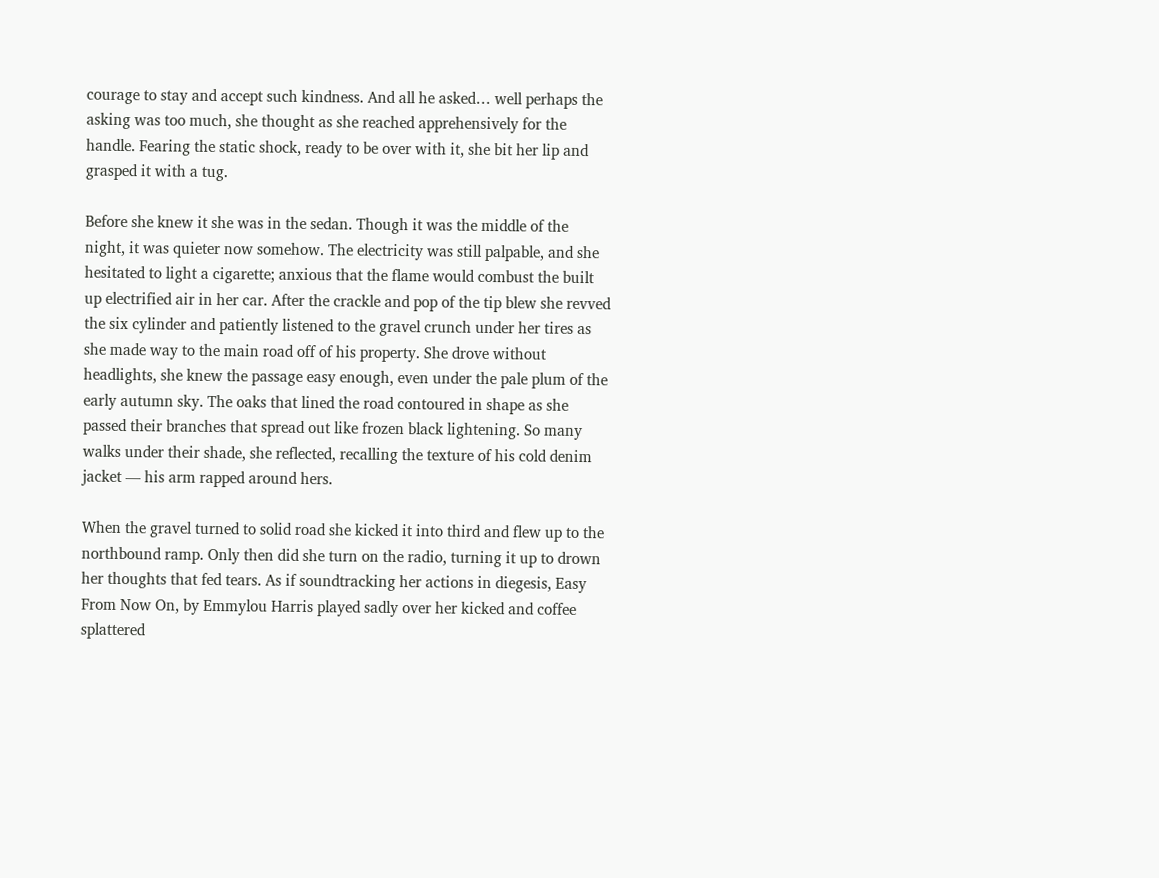courage to stay and accept such kindness. And all he asked… well perhaps the asking was too much, she thought as she reached apprehensively for the handle. Fearing the static shock, ready to be over with it, she bit her lip and grasped it with a tug.

Before she knew it she was in the sedan. Though it was the middle of the night, it was quieter now somehow. The electricity was still palpable, and she hesitated to light a cigarette; anxious that the flame would combust the built up electrified air in her car. After the crackle and pop of the tip blew she revved the six cylinder and patiently listened to the gravel crunch under her tires as she made way to the main road off of his property. She drove without headlights, she knew the passage easy enough, even under the pale plum of the early autumn sky. The oaks that lined the road contoured in shape as she passed their branches that spread out like frozen black lightening. So many walks under their shade, she reflected, recalling the texture of his cold denim jacket — his arm rapped around hers.

When the gravel turned to solid road she kicked it into third and flew up to the northbound ramp. Only then did she turn on the radio, turning it up to drown her thoughts that fed tears. As if soundtracking her actions in diegesis, Easy From Now On, by Emmylou Harris played sadly over her kicked and coffee splattered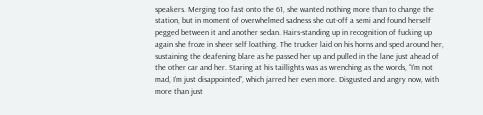speakers. Merging too fast onto the 61, she wanted nothing more than to change the station, but in moment of overwhelmed sadness she cut-off a semi and found herself pegged between it and another sedan. Hairs-standing up in recognition of fucking up again she froze in sheer self loathing. The trucker laid on his horns and sped around her, sustaining the deafening blare as he passed her up and pulled in the lane just ahead of the other car and her. Staring at his taillights was as wrenching as the words, “I’m not mad, I’m just disappointed”, which jarred her even more. Disgusted and angry now, with more than just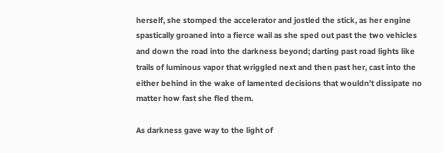herself, she stomped the accelerator and jostled the stick, as her engine spastically groaned into a fierce wail as she sped out past the two vehicles and down the road into the darkness beyond; darting past road lights like trails of luminous vapor that wriggled next and then past her, cast into the either behind in the wake of lamented decisions that wouldn’t dissipate no matter how fast she fled them.

As darkness gave way to the light of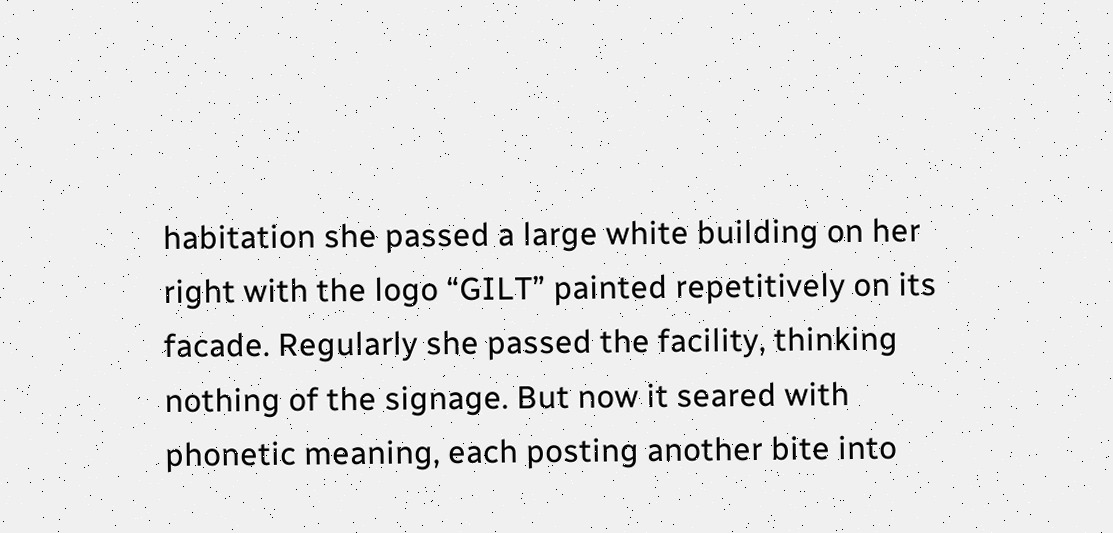habitation she passed a large white building on her right with the logo “GILT” painted repetitively on its facade. Regularly she passed the facility, thinking nothing of the signage. But now it seared with phonetic meaning, each posting another bite into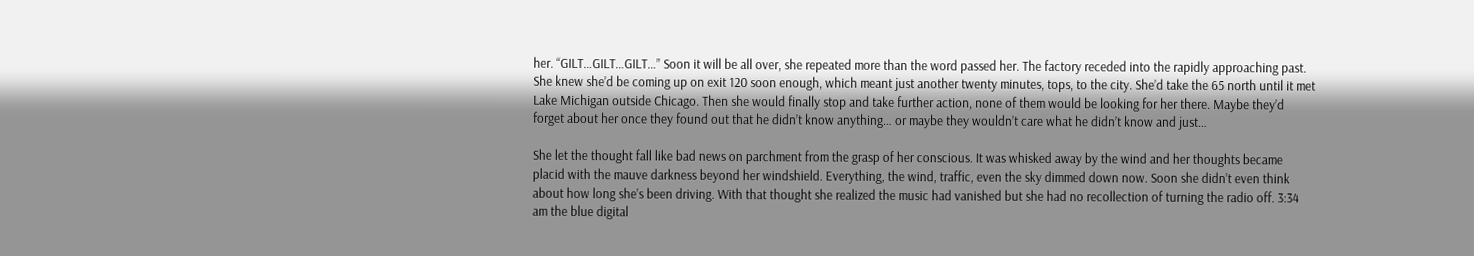her. “GILT…GILT…GILT…” Soon it will be all over, she repeated more than the word passed her. The factory receded into the rapidly approaching past. She knew she’d be coming up on exit 120 soon enough, which meant just another twenty minutes, tops, to the city. She’d take the 65 north until it met Lake Michigan outside Chicago. Then she would finally stop and take further action, none of them would be looking for her there. Maybe they’d forget about her once they found out that he didn’t know anything… or maybe they wouldn’t care what he didn’t know and just…

She let the thought fall like bad news on parchment from the grasp of her conscious. It was whisked away by the wind and her thoughts became placid with the mauve darkness beyond her windshield. Everything, the wind, traffic, even the sky dimmed down now. Soon she didn’t even think about how long she’s been driving. With that thought she realized the music had vanished but she had no recollection of turning the radio off. 3:34 am the blue digital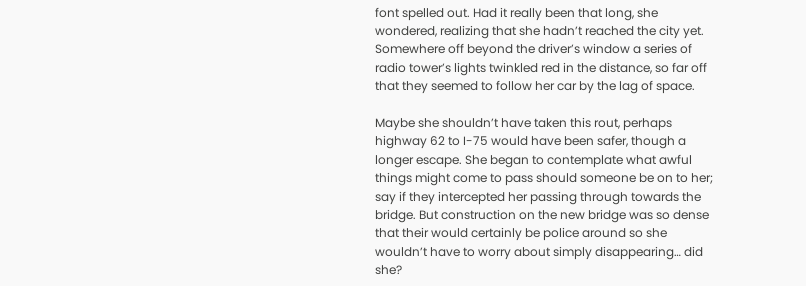font spelled out. Had it really been that long, she wondered, realizing that she hadn’t reached the city yet. Somewhere off beyond the driver’s window a series of radio tower’s lights twinkled red in the distance, so far off that they seemed to follow her car by the lag of space.

Maybe she shouldn’t have taken this rout, perhaps highway 62 to I-75 would have been safer, though a longer escape. She began to contemplate what awful things might come to pass should someone be on to her; say if they intercepted her passing through towards the bridge. But construction on the new bridge was so dense that their would certainly be police around so she wouldn’t have to worry about simply disappearing… did she?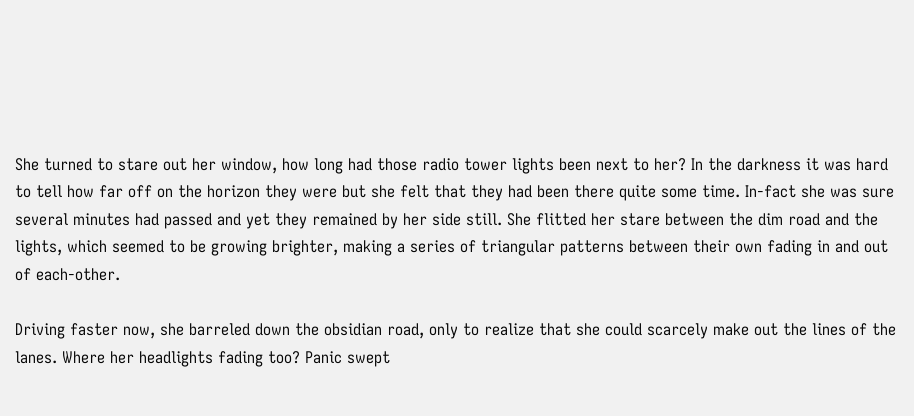She turned to stare out her window, how long had those radio tower lights been next to her? In the darkness it was hard to tell how far off on the horizon they were but she felt that they had been there quite some time. In-fact she was sure several minutes had passed and yet they remained by her side still. She flitted her stare between the dim road and the lights, which seemed to be growing brighter, making a series of triangular patterns between their own fading in and out of each-other.

Driving faster now, she barreled down the obsidian road, only to realize that she could scarcely make out the lines of the lanes. Where her headlights fading too? Panic swept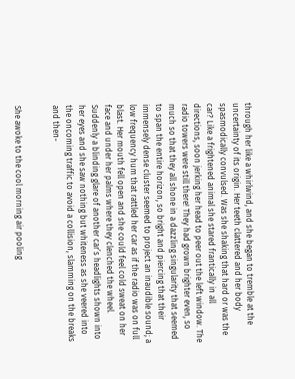through her like a whirlwind, and she began to tremble at the uncertainty of its origin. Her teeth clattered and her body spasmodically convulsed. Was she shaking that hard or was the car? Like a frightened animal she stared frantically in all directions, soon jerking her head to peer out the left window. The radio towers were still there! They had grown brighter even, so much so that they all shone in a dazzling singularity that seemed to span the entire horizon, so bright and piercing that their immensely dense cluster seemed to project an inaudible sound; a low frequency hum that rattled her car as if the radio was on full blast. Her mouth fell open and she could feel cold sweat on her face and under her palms where they clenched the wheel. Suddenly a blinding glare of another car’s headlights shown into her eyes and she saw nothing but whiteness as she veered into the oncoming traffic to avoid a collision, slamming on the breaks and then-


She awoke to the cool morning air pooling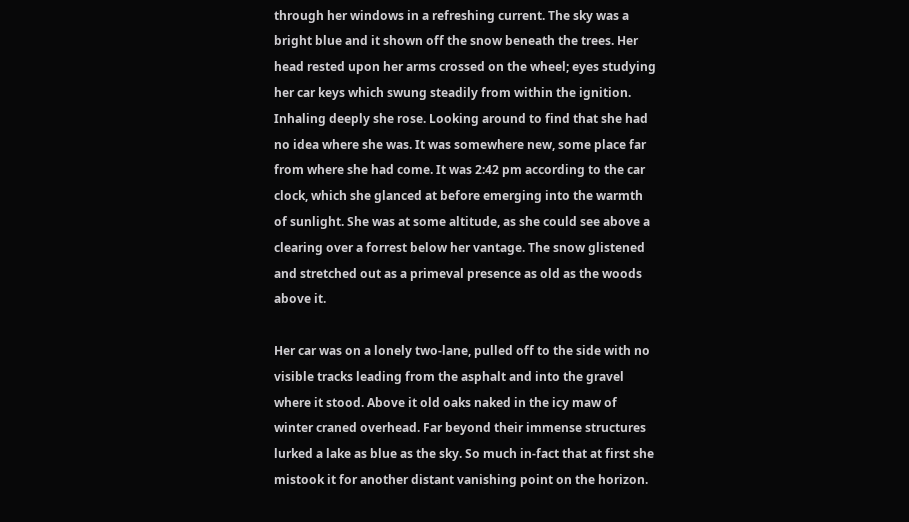through her windows in a refreshing current. The sky was a bright blue and it shown off the snow beneath the trees. Her head rested upon her arms crossed on the wheel; eyes studying her car keys which swung steadily from within the ignition. Inhaling deeply she rose. Looking around to find that she had no idea where she was. It was somewhere new, some place far from where she had come. It was 2:42 pm according to the car clock, which she glanced at before emerging into the warmth of sunlight. She was at some altitude, as she could see above a clearing over a forrest below her vantage. The snow glistened and stretched out as a primeval presence as old as the woods above it.

Her car was on a lonely two-lane, pulled off to the side with no visible tracks leading from the asphalt and into the gravel where it stood. Above it old oaks naked in the icy maw of winter craned overhead. Far beyond their immense structures lurked a lake as blue as the sky. So much in-fact that at first she mistook it for another distant vanishing point on the horizon.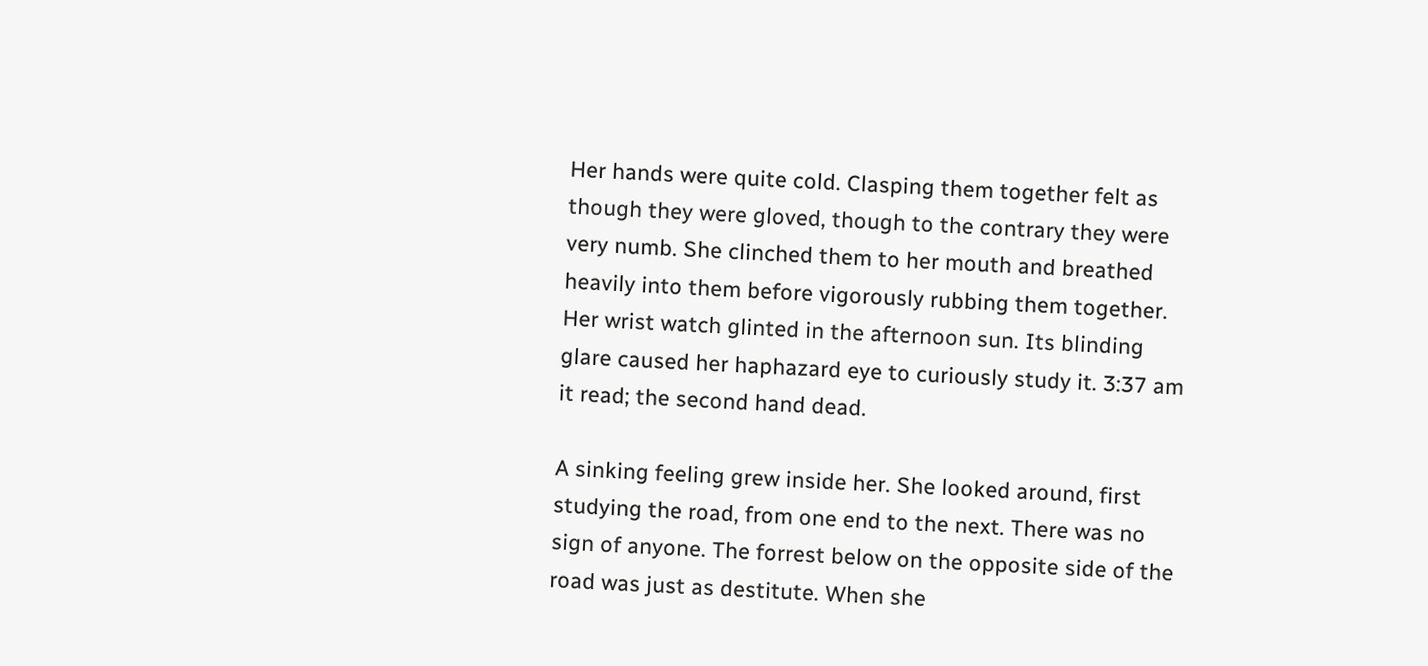Her hands were quite cold. Clasping them together felt as though they were gloved, though to the contrary they were very numb. She clinched them to her mouth and breathed heavily into them before vigorously rubbing them together. Her wrist watch glinted in the afternoon sun. Its blinding glare caused her haphazard eye to curiously study it. 3:37 am it read; the second hand dead.

A sinking feeling grew inside her. She looked around, first studying the road, from one end to the next. There was no sign of anyone. The forrest below on the opposite side of the road was just as destitute. When she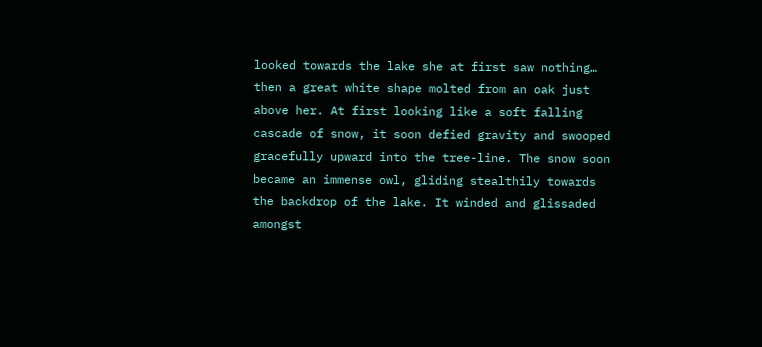looked towards the lake she at first saw nothing… then a great white shape molted from an oak just above her. At first looking like a soft falling cascade of snow, it soon defied gravity and swooped gracefully upward into the tree-line. The snow soon became an immense owl, gliding stealthily towards the backdrop of the lake. It winded and glissaded amongst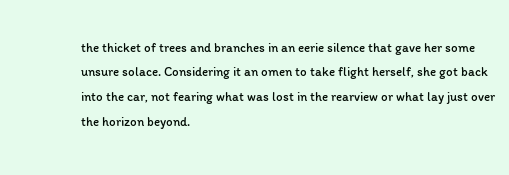the thicket of trees and branches in an eerie silence that gave her some unsure solace. Considering it an omen to take flight herself, she got back into the car, not fearing what was lost in the rearview or what lay just over the horizon beyond.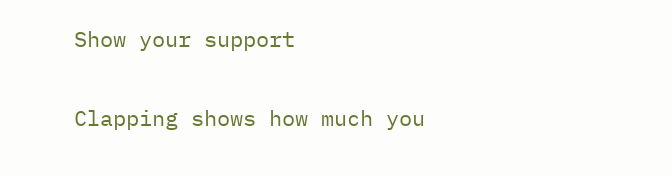Show your support

Clapping shows how much you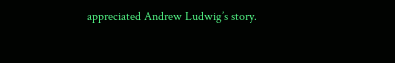appreciated Andrew Ludwig’s story.